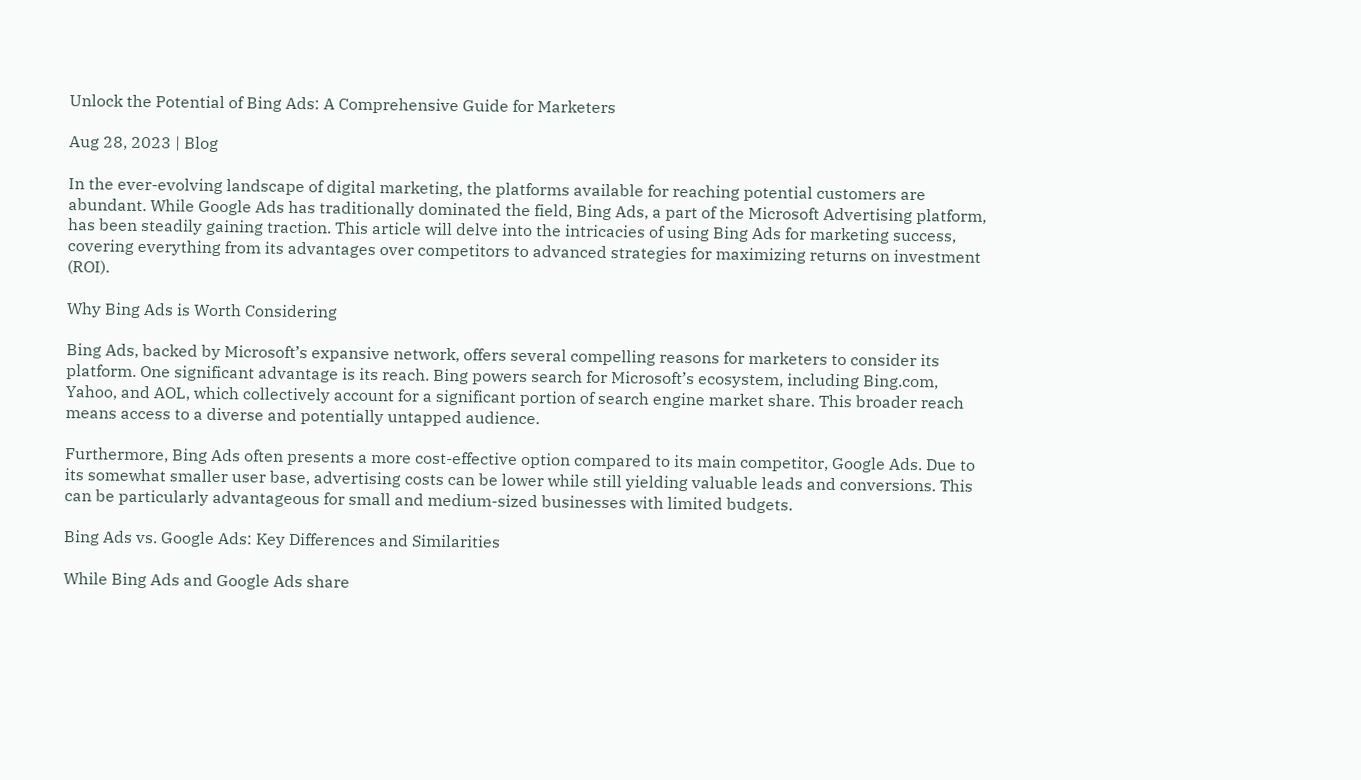Unlock the Potential of Bing Ads: A Comprehensive Guide for Marketers

Aug 28, 2023 | Blog

In the ever-evolving landscape of digital marketing, the platforms available for reaching potential customers are abundant. While Google Ads has traditionally dominated the field, Bing Ads, a part of the Microsoft Advertising platform, has been steadily gaining traction. This article will delve into the intricacies of using Bing Ads for marketing success, covering everything from its advantages over competitors to advanced strategies for maximizing returns on investment (ROI).

Why Bing Ads is Worth Considering

Bing Ads, backed by Microsoft’s expansive network, offers several compelling reasons for marketers to consider its platform. One significant advantage is its reach. Bing powers search for Microsoft’s ecosystem, including Bing.com, Yahoo, and AOL, which collectively account for a significant portion of search engine market share. This broader reach means access to a diverse and potentially untapped audience.

Furthermore, Bing Ads often presents a more cost-effective option compared to its main competitor, Google Ads. Due to its somewhat smaller user base, advertising costs can be lower while still yielding valuable leads and conversions. This can be particularly advantageous for small and medium-sized businesses with limited budgets.

Bing Ads vs. Google Ads: Key Differences and Similarities

While Bing Ads and Google Ads share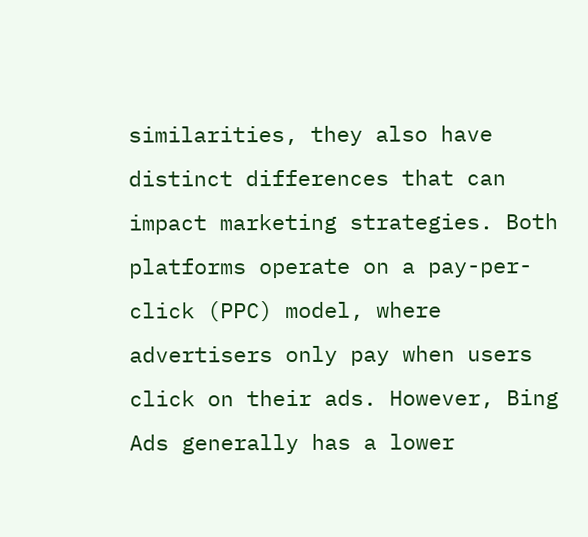similarities, they also have distinct differences that can impact marketing strategies. Both platforms operate on a pay-per-click (PPC) model, where advertisers only pay when users click on their ads. However, Bing Ads generally has a lower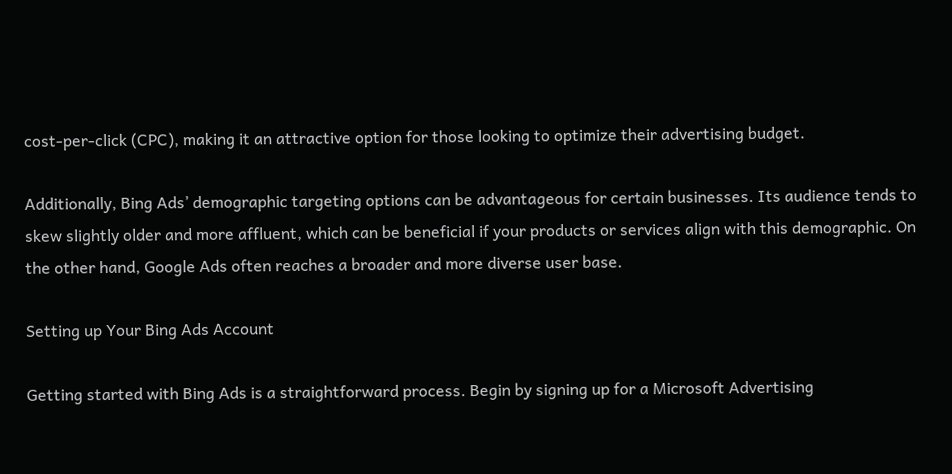cost-per-click (CPC), making it an attractive option for those looking to optimize their advertising budget.

Additionally, Bing Ads’ demographic targeting options can be advantageous for certain businesses. Its audience tends to skew slightly older and more affluent, which can be beneficial if your products or services align with this demographic. On the other hand, Google Ads often reaches a broader and more diverse user base.

Setting up Your Bing Ads Account

Getting started with Bing Ads is a straightforward process. Begin by signing up for a Microsoft Advertising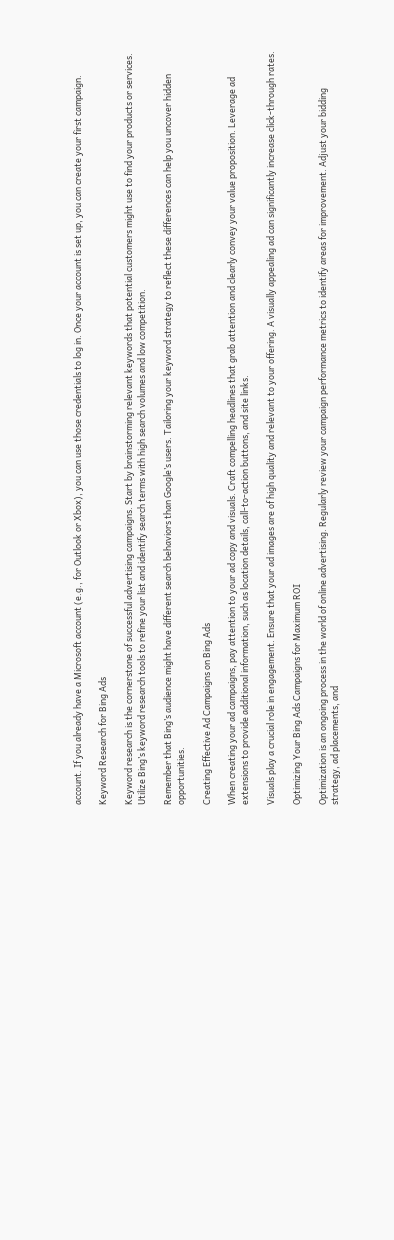account. If you already have a Microsoft account (e.g., for Outlook or Xbox), you can use those credentials to log in. Once your account is set up, you can create your first campaign.

Keyword Research for Bing Ads

Keyword research is the cornerstone of successful advertising campaigns. Start by brainstorming relevant keywords that potential customers might use to find your products or services. Utilize Bing’s keyword research tools to refine your list and identify search terms with high search volumes and low competition.

Remember that Bing’s audience might have different search behaviors than Google’s users. Tailoring your keyword strategy to reflect these differences can help you uncover hidden opportunities.

Creating Effective Ad Campaigns on Bing Ads

When creating your ad campaigns, pay attention to your ad copy and visuals. Craft compelling headlines that grab attention and clearly convey your value proposition. Leverage ad extensions to provide additional information, such as location details, call-to-action buttons, and site links.

Visuals play a crucial role in engagement. Ensure that your ad images are of high quality and relevant to your offering. A visually appealing ad can significantly increase click-through rates.

Optimizing Your Bing Ads Campaigns for Maximum ROI

Optimization is an ongoing process in the world of online advertising. Regularly review your campaign performance metrics to identify areas for improvement. Adjust your bidding strategy, ad placements, and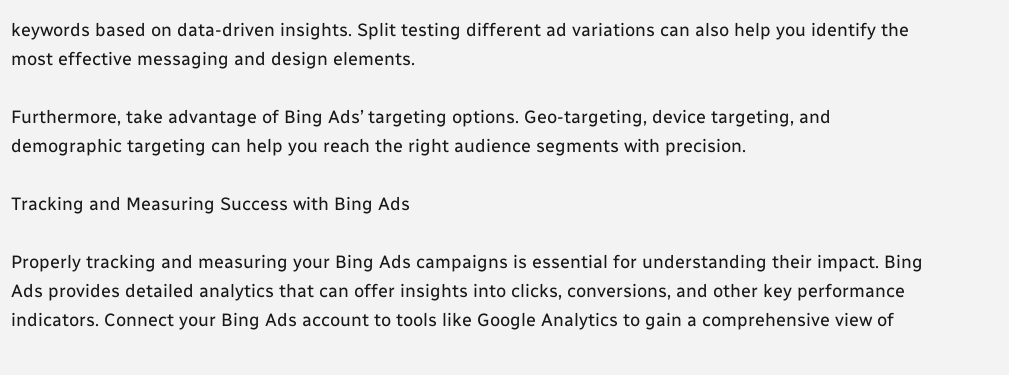keywords based on data-driven insights. Split testing different ad variations can also help you identify the most effective messaging and design elements.

Furthermore, take advantage of Bing Ads’ targeting options. Geo-targeting, device targeting, and demographic targeting can help you reach the right audience segments with precision.

Tracking and Measuring Success with Bing Ads

Properly tracking and measuring your Bing Ads campaigns is essential for understanding their impact. Bing Ads provides detailed analytics that can offer insights into clicks, conversions, and other key performance indicators. Connect your Bing Ads account to tools like Google Analytics to gain a comprehensive view of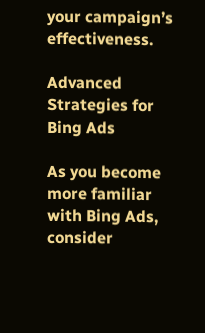your campaign’s effectiveness.

Advanced Strategies for Bing Ads

As you become more familiar with Bing Ads, consider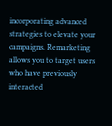incorporating advanced strategies to elevate your campaigns. Remarketing allows you to target users who have previously interacted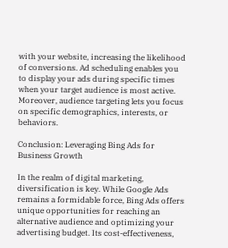with your website, increasing the likelihood of conversions. Ad scheduling enables you to display your ads during specific times when your target audience is most active. Moreover, audience targeting lets you focus on specific demographics, interests, or behaviors.

Conclusion: Leveraging Bing Ads for Business Growth

In the realm of digital marketing, diversification is key. While Google Ads remains a formidable force, Bing Ads offers unique opportunities for reaching an alternative audience and optimizing your advertising budget. Its cost-effectiveness,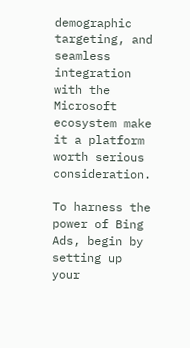demographic targeting, and seamless integration with the Microsoft ecosystem make it a platform worth serious consideration.

To harness the power of Bing Ads, begin by setting up your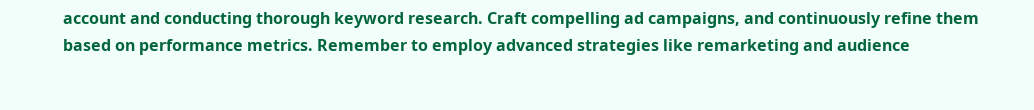account and conducting thorough keyword research. Craft compelling ad campaigns, and continuously refine them based on performance metrics. Remember to employ advanced strategies like remarketing and audience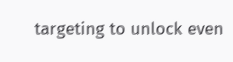targeting to unlock even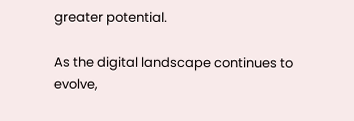greater potential.

As the digital landscape continues to evolve,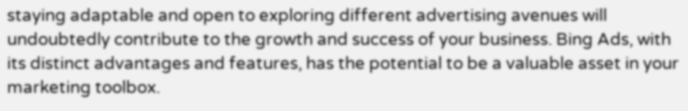staying adaptable and open to exploring different advertising avenues will undoubtedly contribute to the growth and success of your business. Bing Ads, with its distinct advantages and features, has the potential to be a valuable asset in your marketing toolbox.